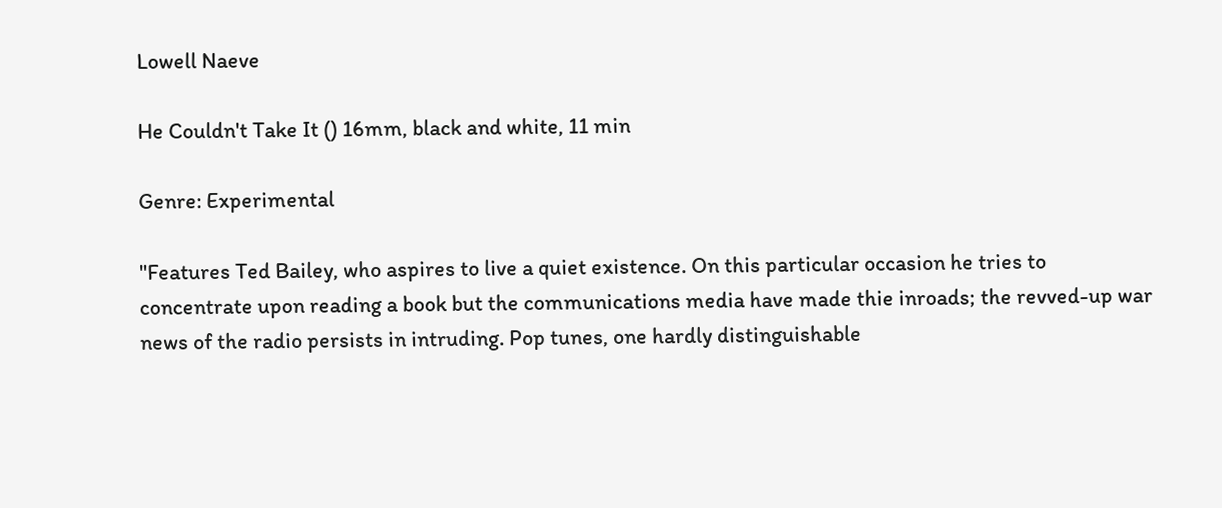Lowell Naeve

He Couldn't Take It () 16mm, black and white, 11 min

Genre: Experimental

"Features Ted Bailey, who aspires to live a quiet existence. On this particular occasion he tries to concentrate upon reading a book but the communications media have made thie inroads; the revved-up war news of the radio persists in intruding. Pop tunes, one hardly distinguishable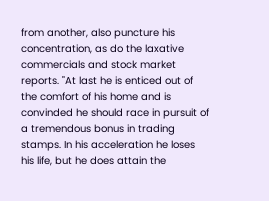from another, also puncture his concentration, as do the laxative commercials and stock market reports. "At last he is enticed out of the comfort of his home and is convinded he should race in pursuit of a tremendous bonus in trading stamps. In his acceleration he loses his life, but he does attain the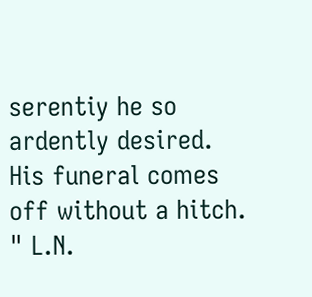serentiy he so ardently desired. His funeral comes off without a hitch. " L.N.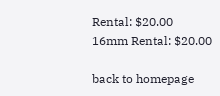Rental: $20.00
16mm Rental: $20.00

back to homepage